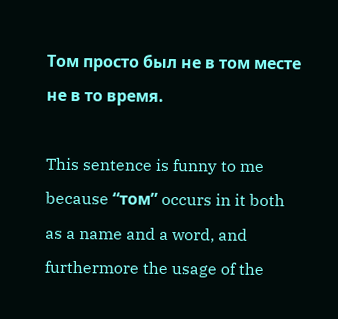Том просто был не в том месте не в то время.

This sentence is funny to me because “том” occurs in it both as a name and a word, and furthermore the usage of the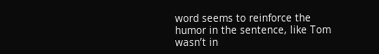word seems to reinforce the humor in the sentence, like Tom wasn’t in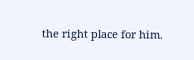the right place for him.